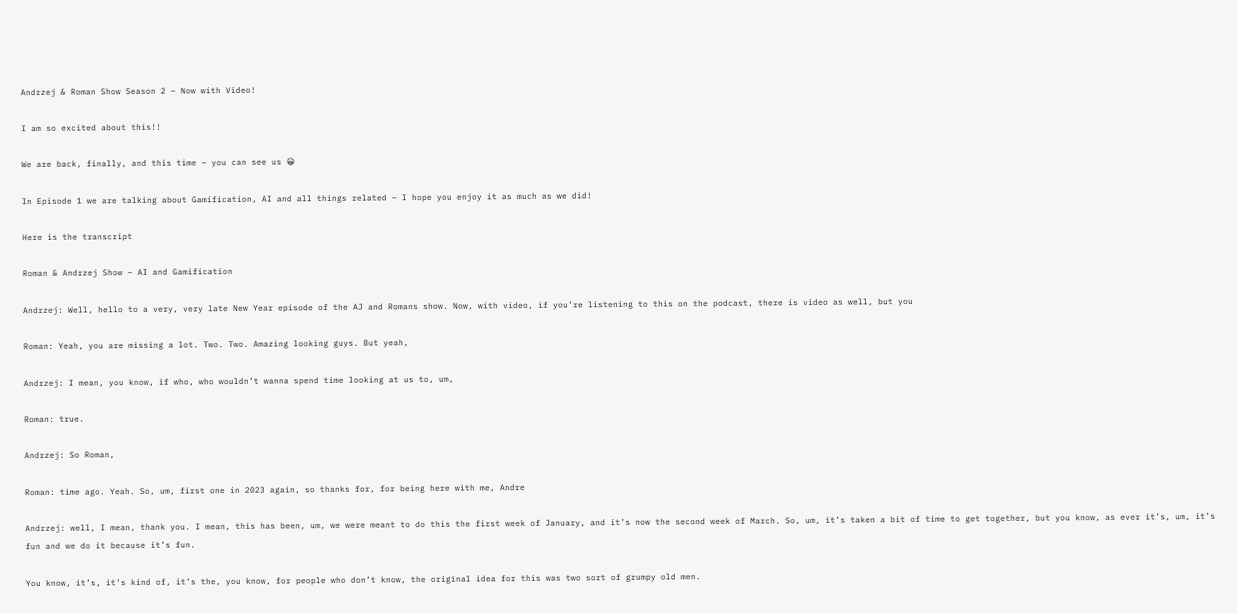Andrzej & Roman Show Season 2 – Now with Video!

I am so excited about this!!

We are back, finally, and this time – you can see us 😀

In Episode 1 we are talking about Gamification, AI and all things related – I hope you enjoy it as much as we did!

Here is the transcript

Roman & Andrzej Show – AI and Gamification

Andrzej: Well, hello to a very, very late New Year episode of the AJ and Romans show. Now, with video, if you’re listening to this on the podcast, there is video as well, but you

Roman: Yeah, you are missing a lot. Two. Two. Amazing looking guys. But yeah,

Andrzej: I mean, you know, if who, who wouldn’t wanna spend time looking at us to, um,

Roman: true.

Andrzej: So Roman,

Roman: time ago. Yeah. So, um, first one in 2023 again, so thanks for, for being here with me, Andre

Andrzej: well, I mean, thank you. I mean, this has been, um, we were meant to do this the first week of January, and it’s now the second week of March. So, um, it’s taken a bit of time to get together, but you know, as ever it’s, um, it’s fun and we do it because it’s fun.

You know, it’s, it’s kind of, it’s the, you know, for people who don’t know, the original idea for this was two sort of grumpy old men.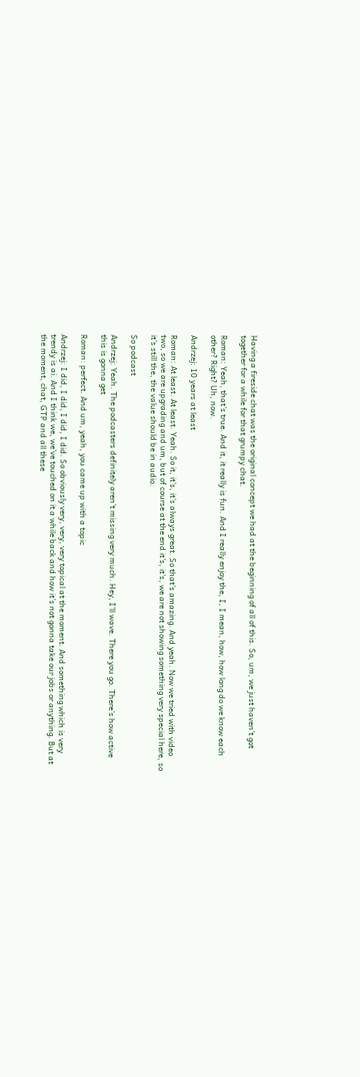Having a fireside chat was the original concept we had at the beginning of all of this. So, um, we just haven’t got together for a while for that grumpy chat.

Roman: Yeah, that’s true. And it, it really is fun. And I really enjoy the, I, I mean, how, how long do we know each other? Right? Uh, now.

Andrzej: 10 years at least

Roman: At least. At least. Yeah. So it, it’s, it’s always great. So that’s amazing. And yeah. Now we tried with video two, so we are upgrading and um, but of course at the end it’s, it’s, we are not showing something very special here, so it’s still the, the value should be in audio.

So podcast

Andrzej: Yeah. The podcasters definitely aren’t missing very much. Hey, I’ll wave. There you go. There’s how active this is gonna get

Roman: perfect. And um, yeah, you came up with a topic

Andrzej: I did, I did, I did, I did. So obviously very, very, very topical at the moment. And something which is very trendy is ai. And I think we, we’ve touched on it a while back and how it’s not gonna take our jobs or anything. But at the moment, chat, GTP and all these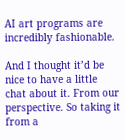AI art programs are incredibly fashionable.

And I thought it’d be nice to have a little chat about it. From our perspective. So taking it from a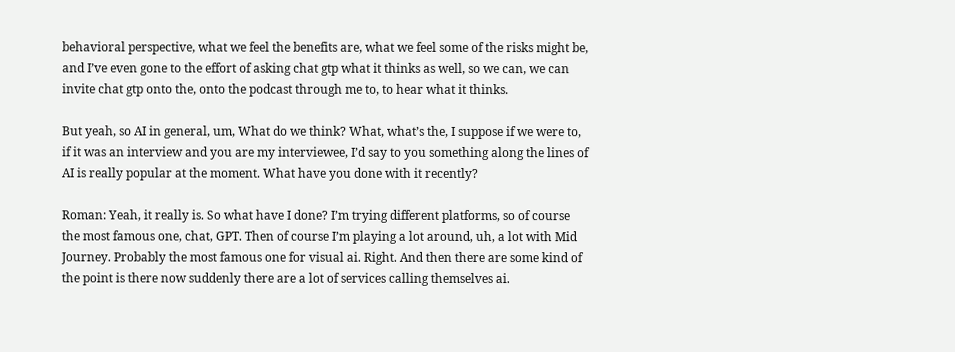behavioral perspective, what we feel the benefits are, what we feel some of the risks might be, and I’ve even gone to the effort of asking chat gtp what it thinks as well, so we can, we can invite chat gtp onto the, onto the podcast through me to, to hear what it thinks.

But yeah, so AI in general, um, What do we think? What, what’s the, I suppose if we were to, if it was an interview and you are my interviewee, I’d say to you something along the lines of AI is really popular at the moment. What have you done with it recently?

Roman: Yeah, it really is. So what have I done? I’m trying different platforms, so of course the most famous one, chat, GPT. Then of course I’m playing a lot around, uh, a lot with Mid Journey. Probably the most famous one for visual ai. Right. And then there are some kind of the point is there now suddenly there are a lot of services calling themselves ai.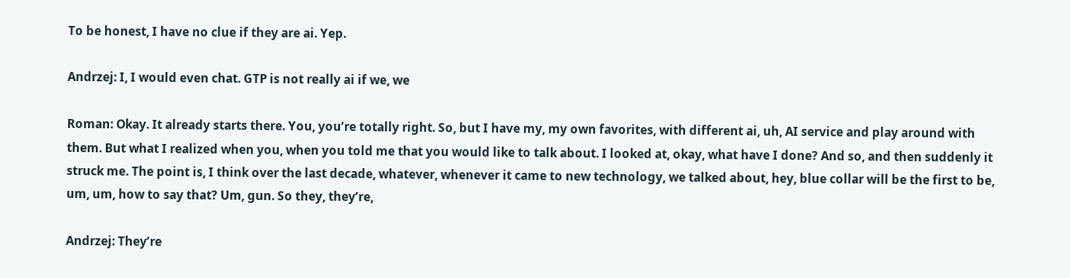To be honest, I have no clue if they are ai. Yep.

Andrzej: I, I would even chat. GTP is not really ai if we, we

Roman: Okay. It already starts there. You, you’re totally right. So, but I have my, my own favorites, with different ai, uh, AI service and play around with them. But what I realized when you, when you told me that you would like to talk about. I looked at, okay, what have I done? And so, and then suddenly it struck me. The point is, I think over the last decade, whatever, whenever it came to new technology, we talked about, hey, blue collar will be the first to be, um, um, how to say that? Um, gun. So they, they’re,

Andrzej: They’re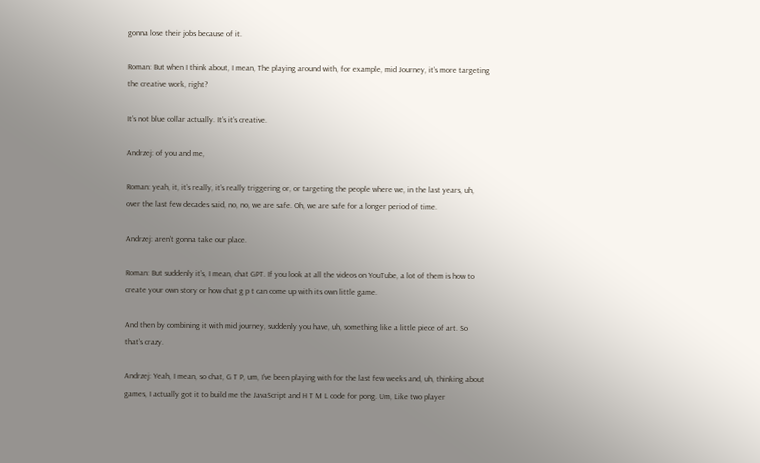gonna lose their jobs because of it.

Roman: But when I think about, I mean, The playing around with, for example, mid Journey, it’s more targeting the creative work, right?

It’s not blue collar actually. It’s it’s creative.

Andrzej: of you and me,

Roman: yeah, it, it’s really, it’s really triggering or, or targeting the people where we, in the last years, uh, over the last few decades said, no, no, we are safe. Oh, we are safe for a longer period of time.

Andrzej: aren’t gonna take our place.

Roman: But suddenly it’s, I mean, chat GPT. If you look at all the videos on YouTube, a lot of them is how to create your own story or how chat g p t can come up with its own little game.

And then by combining it with mid journey, suddenly you have, uh, something like a little piece of art. So that’s crazy.

Andrzej: Yeah, I mean, so chat, G T P, um, I’ve been playing with for the last few weeks and, uh, thinking about games, I actually got it to build me the JavaScript and H T M L code for pong. Um, Like two player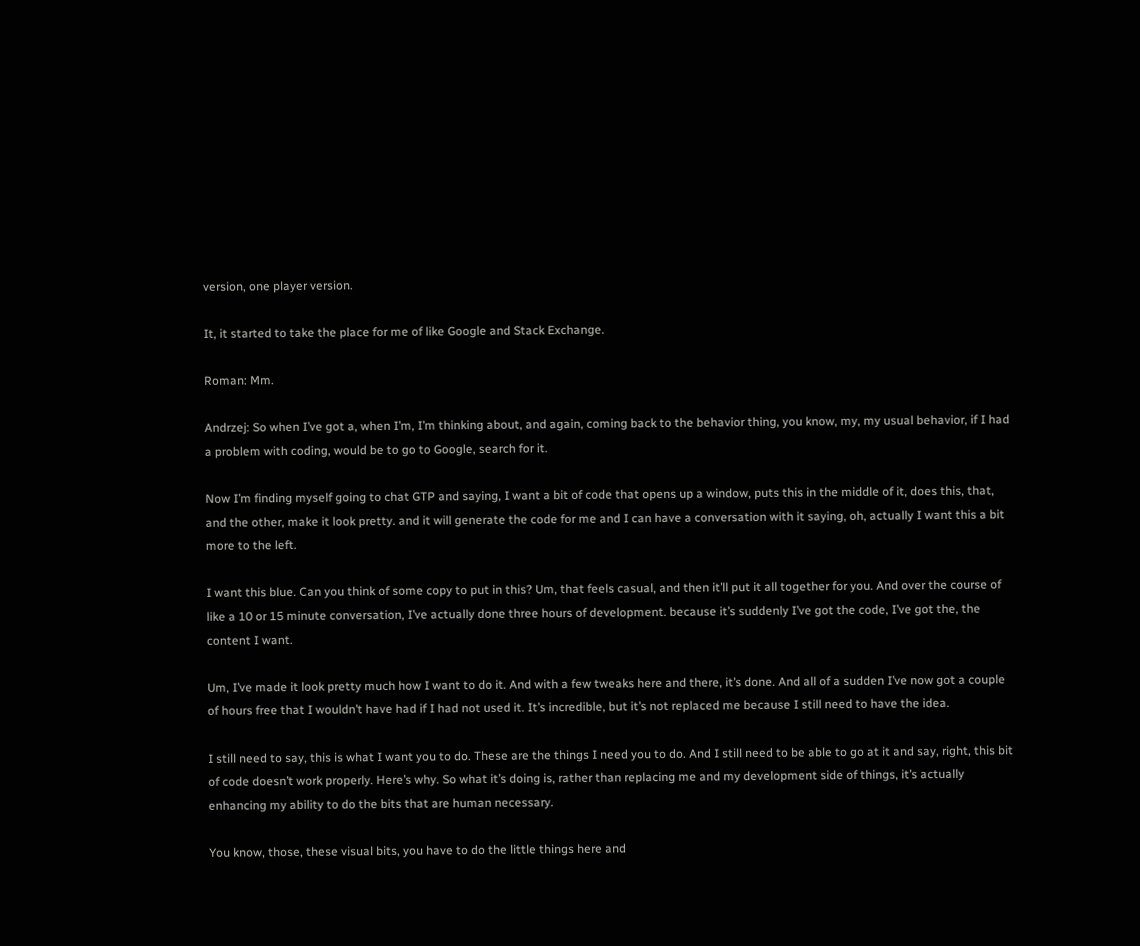version, one player version.

It, it started to take the place for me of like Google and Stack Exchange.

Roman: Mm.

Andrzej: So when I’ve got a, when I’m, I’m thinking about, and again, coming back to the behavior thing, you know, my, my usual behavior, if I had a problem with coding, would be to go to Google, search for it.

Now I’m finding myself going to chat GTP and saying, I want a bit of code that opens up a window, puts this in the middle of it, does this, that, and the other, make it look pretty. and it will generate the code for me and I can have a conversation with it saying, oh, actually I want this a bit more to the left.

I want this blue. Can you think of some copy to put in this? Um, that feels casual, and then it’ll put it all together for you. And over the course of like a 10 or 15 minute conversation, I’ve actually done three hours of development. because it’s suddenly I’ve got the code, I’ve got the, the content I want.

Um, I’ve made it look pretty much how I want to do it. And with a few tweaks here and there, it’s done. And all of a sudden I’ve now got a couple of hours free that I wouldn’t have had if I had not used it. It’s incredible, but it’s not replaced me because I still need to have the idea.

I still need to say, this is what I want you to do. These are the things I need you to do. And I still need to be able to go at it and say, right, this bit of code doesn’t work properly. Here’s why. So what it’s doing is, rather than replacing me and my development side of things, it’s actually enhancing my ability to do the bits that are human necessary.

You know, those, these visual bits, you have to do the little things here and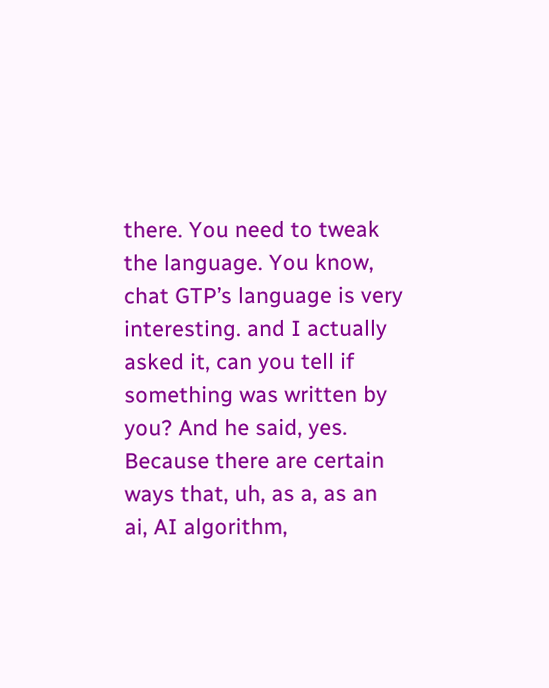there. You need to tweak the language. You know, chat GTP’s language is very interesting. and I actually asked it, can you tell if something was written by you? And he said, yes. Because there are certain ways that, uh, as a, as an ai, AI algorithm,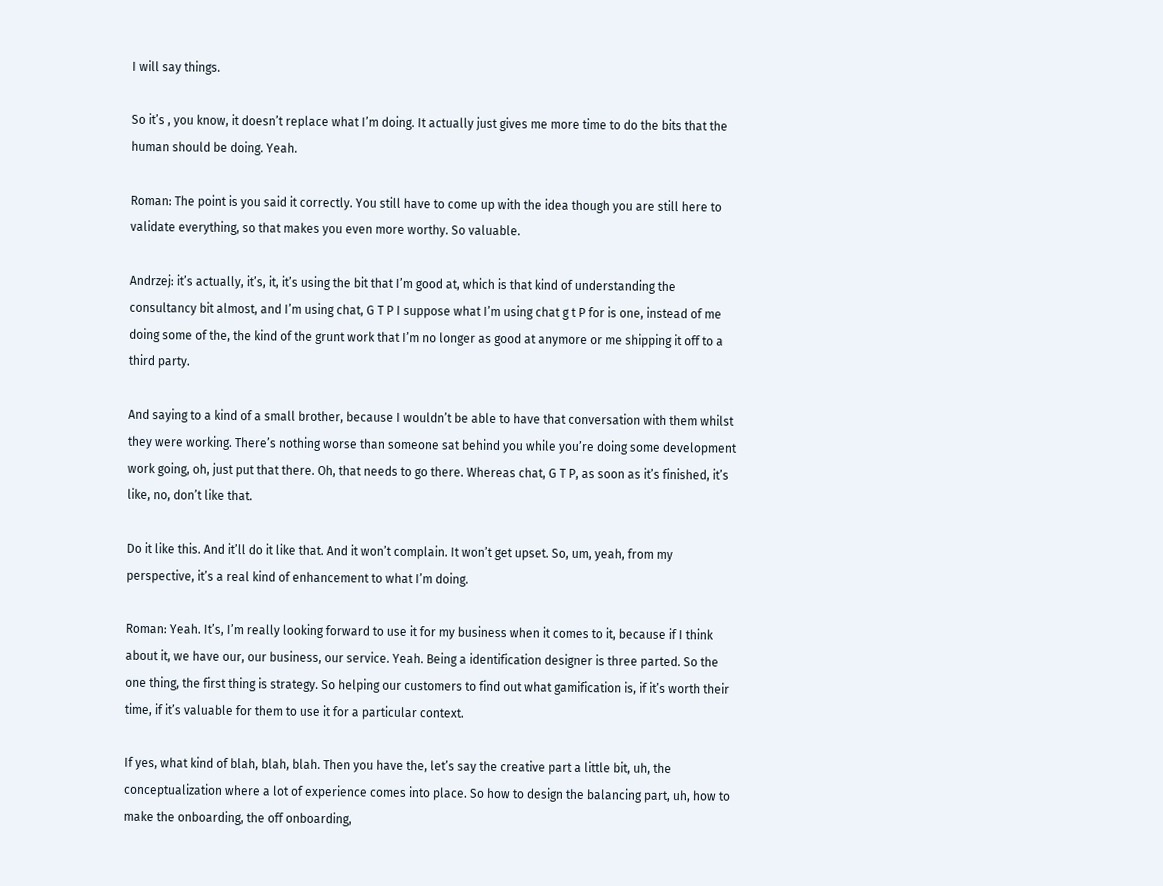I will say things.

So it’s , you know, it doesn’t replace what I’m doing. It actually just gives me more time to do the bits that the human should be doing. Yeah.

Roman: The point is you said it correctly. You still have to come up with the idea though you are still here to validate everything, so that makes you even more worthy. So valuable.

Andrzej: it’s actually, it’s, it, it’s using the bit that I’m good at, which is that kind of understanding the consultancy bit almost, and I’m using chat, G T P I suppose what I’m using chat g t P for is one, instead of me doing some of the, the kind of the grunt work that I’m no longer as good at anymore or me shipping it off to a third party.

And saying to a kind of a small brother, because I wouldn’t be able to have that conversation with them whilst they were working. There’s nothing worse than someone sat behind you while you’re doing some development work going, oh, just put that there. Oh, that needs to go there. Whereas chat, G T P, as soon as it’s finished, it’s like, no, don’t like that.

Do it like this. And it’ll do it like that. And it won’t complain. It won’t get upset. So, um, yeah, from my perspective, it’s a real kind of enhancement to what I’m doing.

Roman: Yeah. It’s, I’m really looking forward to use it for my business when it comes to it, because if I think about it, we have our, our business, our service. Yeah. Being a identification designer is three parted. So the one thing, the first thing is strategy. So helping our customers to find out what gamification is, if it’s worth their time, if it’s valuable for them to use it for a particular context.

If yes, what kind of blah, blah, blah. Then you have the, let’s say the creative part a little bit, uh, the conceptualization where a lot of experience comes into place. So how to design the balancing part, uh, how to make the onboarding, the off onboarding,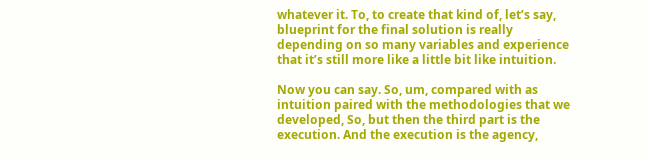whatever it. To, to create that kind of, let’s say, blueprint for the final solution is really depending on so many variables and experience that it’s still more like a little bit like intuition.

Now you can say. So, um, compared with as intuition paired with the methodologies that we developed, So, but then the third part is the execution. And the execution is the agency,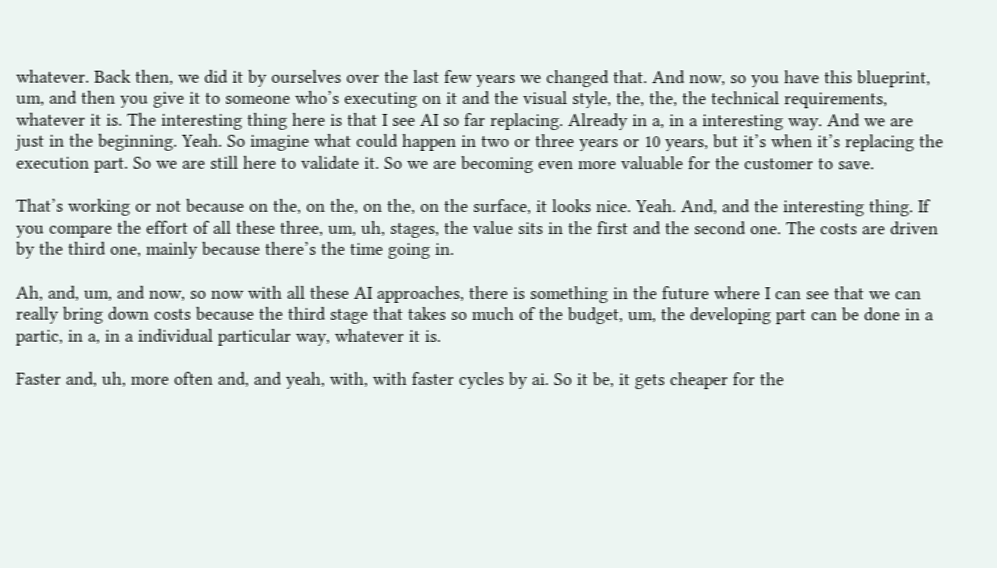whatever. Back then, we did it by ourselves over the last few years we changed that. And now, so you have this blueprint, um, and then you give it to someone who’s executing on it and the visual style, the, the, the technical requirements, whatever it is. The interesting thing here is that I see AI so far replacing. Already in a, in a interesting way. And we are just in the beginning. Yeah. So imagine what could happen in two or three years or 10 years, but it’s when it’s replacing the execution part. So we are still here to validate it. So we are becoming even more valuable for the customer to save.

That’s working or not because on the, on the, on the, on the surface, it looks nice. Yeah. And, and the interesting thing. If you compare the effort of all these three, um, uh, stages, the value sits in the first and the second one. The costs are driven by the third one, mainly because there’s the time going in.

Ah, and, um, and now, so now with all these AI approaches, there is something in the future where I can see that we can really bring down costs because the third stage that takes so much of the budget, um, the developing part can be done in a partic, in a, in a individual particular way, whatever it is.

Faster and, uh, more often and, and yeah, with, with faster cycles by ai. So it be, it gets cheaper for the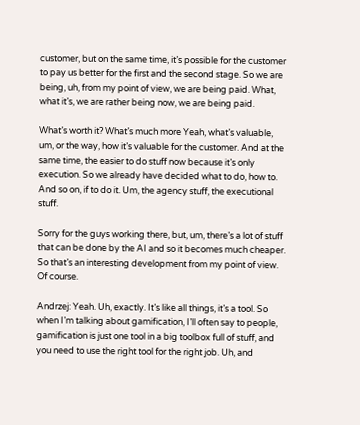customer, but on the same time, it’s possible for the customer to pay us better for the first and the second stage. So we are being, uh, from my point of view, we are being paid. What, what it’s, we are rather being now, we are being paid.

What’s worth it? What’s much more Yeah, what’s valuable, um, or the way, how it’s valuable for the customer. And at the same time, the easier to do stuff now because it’s only execution. So we already have decided what to do, how to. And so on, if to do it. Um, the agency stuff, the executional stuff.

Sorry for the guys working there, but, um, there’s a lot of stuff that can be done by the AI and so it becomes much cheaper. So that’s an interesting development from my point of view. Of course.

Andrzej: Yeah. Uh, exactly. It’s like all things, it’s a tool. So when I’m talking about gamification, I’ll often say to people, gamification is just one tool in a big toolbox full of stuff, and you need to use the right tool for the right job. Uh, and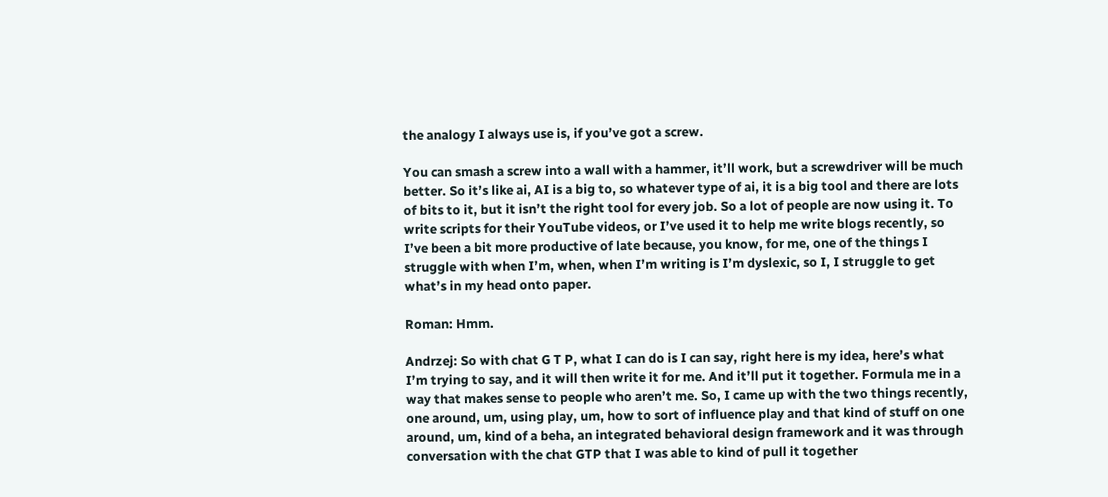the analogy I always use is, if you’ve got a screw.

You can smash a screw into a wall with a hammer, it’ll work, but a screwdriver will be much better. So it’s like ai, AI is a big to, so whatever type of ai, it is a big tool and there are lots of bits to it, but it isn’t the right tool for every job. So a lot of people are now using it. To write scripts for their YouTube videos, or I’ve used it to help me write blogs recently, so I’ve been a bit more productive of late because, you know, for me, one of the things I struggle with when I’m, when, when I’m writing is I’m dyslexic, so I, I struggle to get what’s in my head onto paper.

Roman: Hmm.

Andrzej: So with chat G T P, what I can do is I can say, right here is my idea, here’s what I’m trying to say, and it will then write it for me. And it’ll put it together. Formula me in a way that makes sense to people who aren’t me. So, I came up with the two things recently, one around, um, using play, um, how to sort of influence play and that kind of stuff on one around, um, kind of a beha, an integrated behavioral design framework and it was through conversation with the chat GTP that I was able to kind of pull it together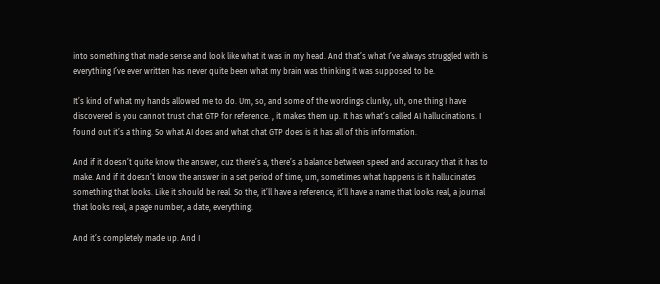into something that made sense and look like what it was in my head. And that’s what I’ve always struggled with is everything I’ve ever written has never quite been what my brain was thinking it was supposed to be.

It’s kind of what my hands allowed me to do. Um, so, and some of the wordings clunky, uh, one thing I have discovered is you cannot trust chat GTP for reference. , it makes them up. It has what’s called AI hallucinations. I found out it’s a thing. So what AI does and what chat GTP does is it has all of this information.

And if it doesn’t quite know the answer, cuz there’s a, there’s a balance between speed and accuracy that it has to make. And if it doesn’t know the answer in a set period of time, um, sometimes what happens is it hallucinates something that looks. Like it should be real. So the, it’ll have a reference, it’ll have a name that looks real, a journal that looks real, a page number, a date, everything.

And it’s completely made up. And I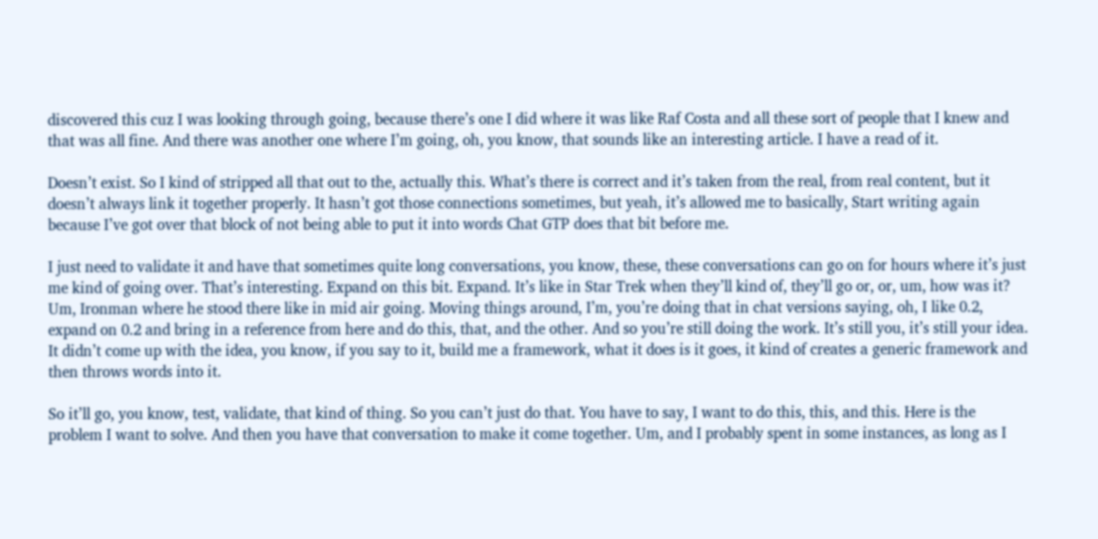discovered this cuz I was looking through going, because there’s one I did where it was like Raf Costa and all these sort of people that I knew and that was all fine. And there was another one where I’m going, oh, you know, that sounds like an interesting article. I have a read of it.

Doesn’t exist. So I kind of stripped all that out to the, actually this. What’s there is correct and it’s taken from the real, from real content, but it doesn’t always link it together properly. It hasn’t got those connections sometimes, but yeah, it’s allowed me to basically, Start writing again because I’ve got over that block of not being able to put it into words Chat GTP does that bit before me.

I just need to validate it and have that sometimes quite long conversations, you know, these, these conversations can go on for hours where it’s just me kind of going over. That’s interesting. Expand on this bit. Expand. It’s like in Star Trek when they’ll kind of, they’ll go or, or, um, how was it? Um, Ironman where he stood there like in mid air going. Moving things around, I’m, you’re doing that in chat versions saying, oh, I like 0.2, expand on 0.2 and bring in a reference from here and do this, that, and the other. And so you’re still doing the work. It’s still you, it’s still your idea. It didn’t come up with the idea, you know, if you say to it, build me a framework, what it does is it goes, it kind of creates a generic framework and then throws words into it.

So it’ll go, you know, test, validate, that kind of thing. So you can’t just do that. You have to say, I want to do this, this, and this. Here is the problem I want to solve. And then you have that conversation to make it come together. Um, and I probably spent in some instances, as long as I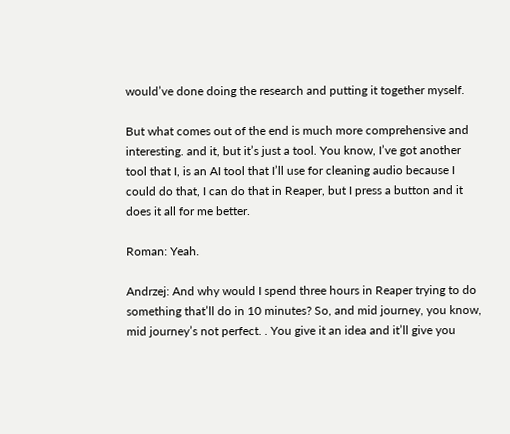would’ve done doing the research and putting it together myself.

But what comes out of the end is much more comprehensive and interesting. and it, but it’s just a tool. You know, I’ve got another tool that I, is an AI tool that I’ll use for cleaning audio because I could do that, I can do that in Reaper, but I press a button and it does it all for me better.

Roman: Yeah.

Andrzej: And why would I spend three hours in Reaper trying to do something that’ll do in 10 minutes? So, and mid journey, you know, mid journey’s not perfect. . You give it an idea and it’ll give you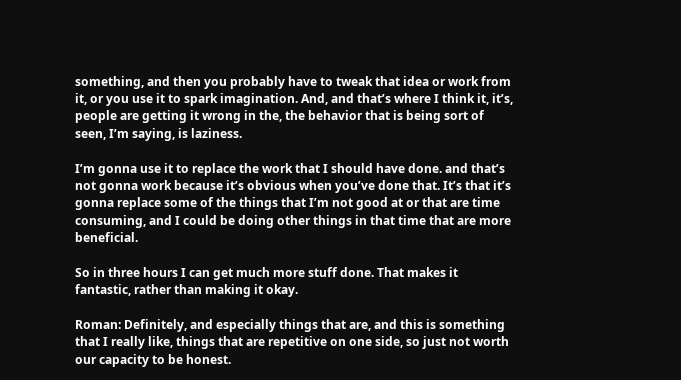something, and then you probably have to tweak that idea or work from it, or you use it to spark imagination. And, and that’s where I think it, it’s, people are getting it wrong in the, the behavior that is being sort of seen, I’m saying, is laziness.

I’m gonna use it to replace the work that I should have done. and that’s not gonna work because it’s obvious when you’ve done that. It’s that it’s gonna replace some of the things that I’m not good at or that are time consuming, and I could be doing other things in that time that are more beneficial.

So in three hours I can get much more stuff done. That makes it fantastic, rather than making it okay.

Roman: Definitely, and especially things that are, and this is something that I really like, things that are repetitive on one side, so just not worth our capacity to be honest.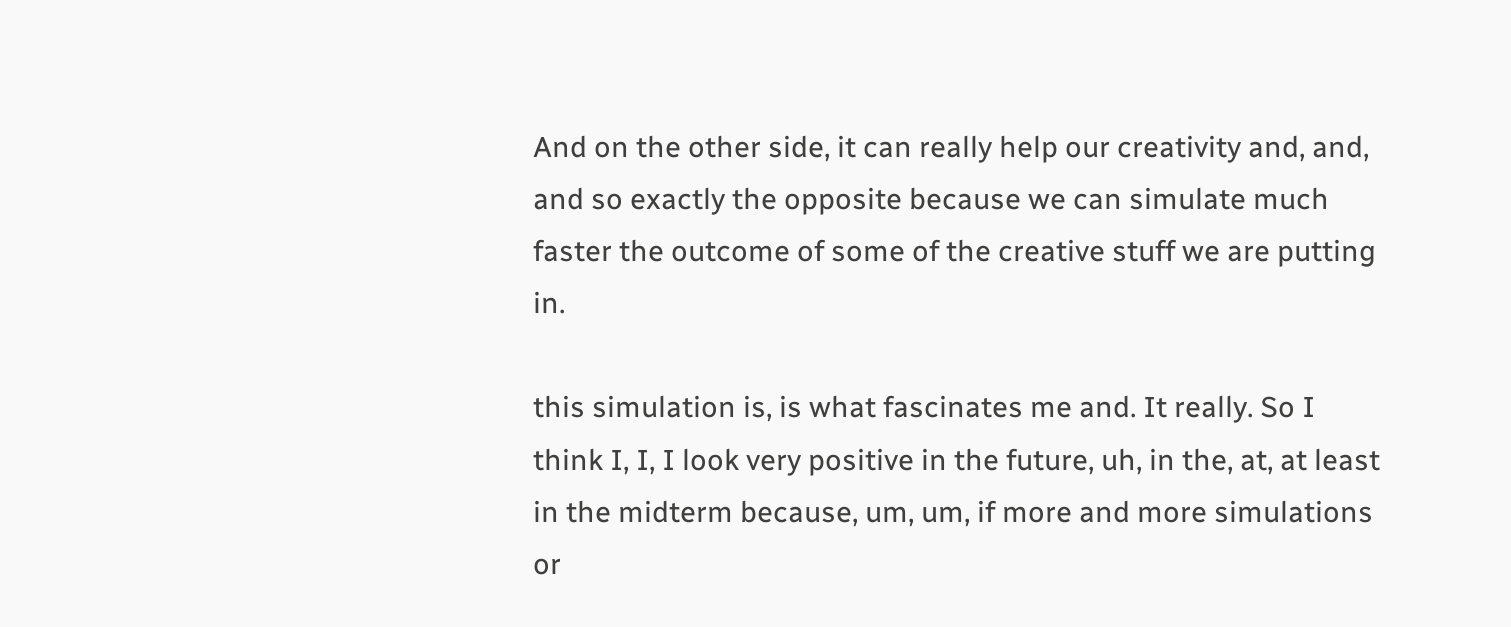And on the other side, it can really help our creativity and, and, and so exactly the opposite because we can simulate much faster the outcome of some of the creative stuff we are putting in.

this simulation is, is what fascinates me and. It really. So I think I, I, I look very positive in the future, uh, in the, at, at least in the midterm because, um, um, if more and more simulations or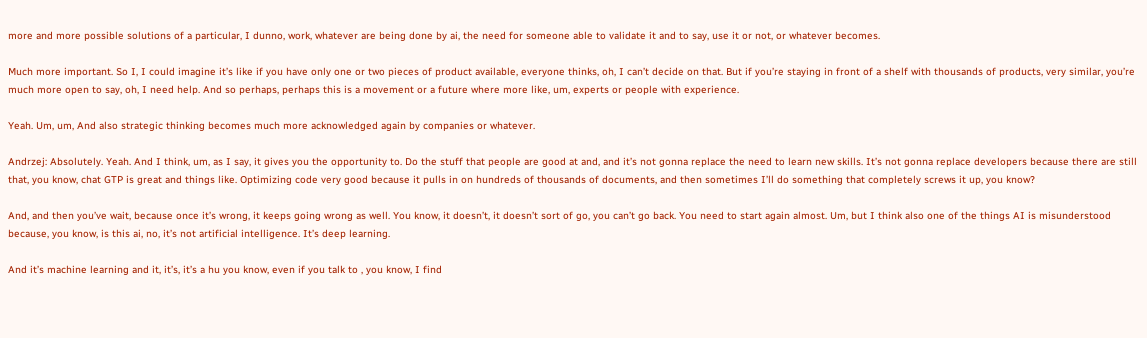more and more possible solutions of a particular, I dunno, work, whatever are being done by ai, the need for someone able to validate it and to say, use it or not, or whatever becomes.

Much more important. So I, I could imagine it’s like if you have only one or two pieces of product available, everyone thinks, oh, I can’t decide on that. But if you’re staying in front of a shelf with thousands of products, very similar, you’re much more open to say, oh, I need help. And so perhaps, perhaps this is a movement or a future where more like, um, experts or people with experience.

Yeah. Um, um, And also strategic thinking becomes much more acknowledged again by companies or whatever.

Andrzej: Absolutely. Yeah. And I think, um, as I say, it gives you the opportunity to. Do the stuff that people are good at and, and it’s not gonna replace the need to learn new skills. It’s not gonna replace developers because there are still that, you know, chat GTP is great and things like. Optimizing code very good because it pulls in on hundreds of thousands of documents, and then sometimes I’ll do something that completely screws it up, you know?

And, and then you’ve wait, because once it’s wrong, it keeps going wrong as well. You know, it doesn’t, it doesn’t sort of go, you can’t go back. You need to start again almost. Um, but I think also one of the things AI is misunderstood because, you know, is this ai, no, it’s not artificial intelligence. It’s deep learning.

And it’s machine learning and it, it’s, it’s a hu you know, even if you talk to , you know, I find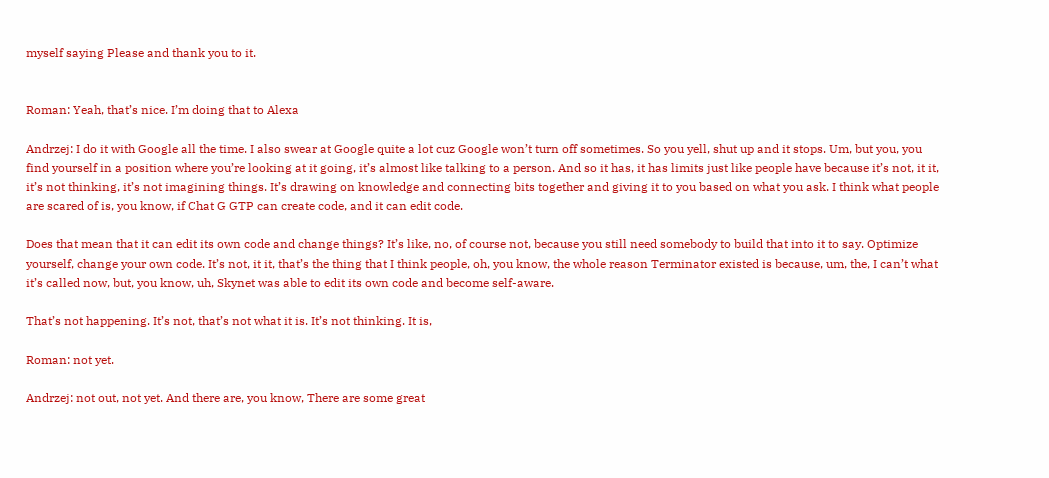myself saying Please and thank you to it.


Roman: Yeah, that’s nice. I’m doing that to Alexa

Andrzej: I do it with Google all the time. I also swear at Google quite a lot cuz Google won’t turn off sometimes. So you yell, shut up and it stops. Um, but you, you find yourself in a position where you’re looking at it going, it’s almost like talking to a person. And so it has, it has limits just like people have because it’s not, it it, it’s not thinking, it’s not imagining things. It’s drawing on knowledge and connecting bits together and giving it to you based on what you ask. I think what people are scared of is, you know, if Chat G GTP can create code, and it can edit code.

Does that mean that it can edit its own code and change things? It’s like, no, of course not, because you still need somebody to build that into it to say. Optimize yourself, change your own code. It’s not, it it, that’s the thing that I think people, oh, you know, the whole reason Terminator existed is because, um, the, I can’t what it’s called now, but, you know, uh, Skynet was able to edit its own code and become self-aware.

That’s not happening. It’s not, that’s not what it is. It’s not thinking. It is,

Roman: not yet.

Andrzej: not out, not yet. And there are, you know, There are some great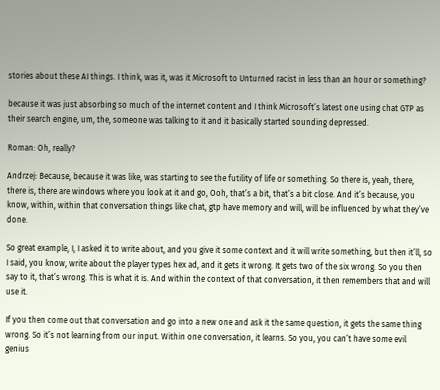stories about these AI things. I think, was it, was it Microsoft to Unturned racist in less than an hour or something?

because it was just absorbing so much of the internet content and I think Microsoft’s latest one using chat GTP as their search engine, um, the, someone was talking to it and it basically started sounding depressed.

Roman: Oh, really?

Andrzej: Because, because it was like, was starting to see the futility of life or something. So there is, yeah, there, there is, there are windows where you look at it and go, Ooh, that’s a bit, that’s a bit close. And it’s because, you know, within, within that conversation things like chat, gtp have memory and will, will be influenced by what they’ve done.

So great example, I, I asked it to write about, and you give it some context and it will write something, but then it’ll, so I said, you know, write about the player types hex ad, and it gets it wrong. It gets two of the six wrong. So you then say to it, that’s wrong. This is what it is. And within the context of that conversation, it then remembers that and will use it.

If you then come out that conversation and go into a new one and ask it the same question, it gets the same thing wrong. So it’s not learning from our input. Within one conversation, it learns. So you, you can’t have some evil genius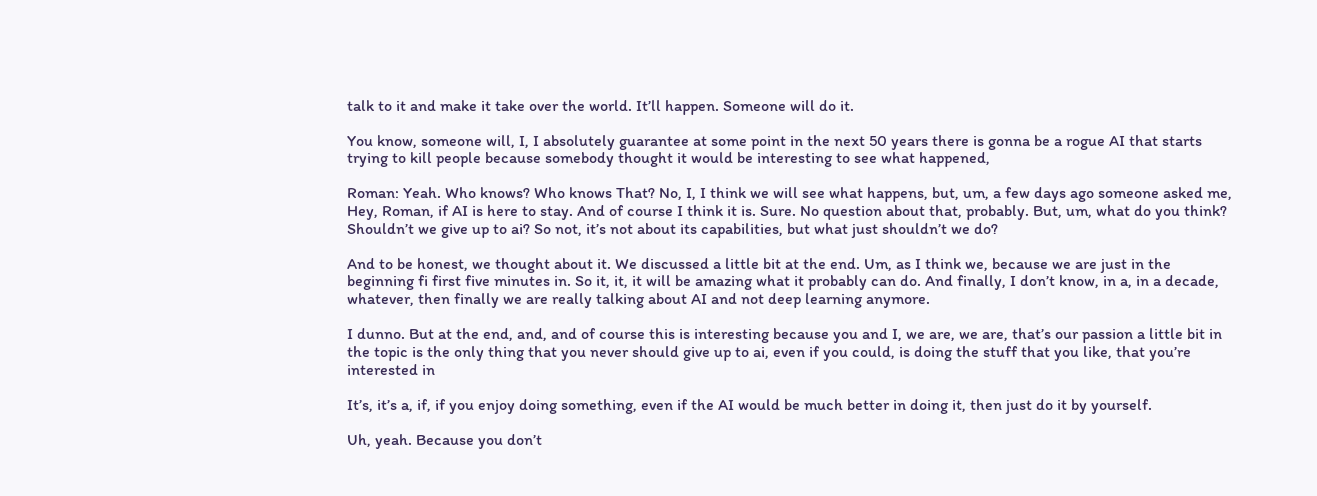talk to it and make it take over the world. It’ll happen. Someone will do it.

You know, someone will, I, I absolutely guarantee at some point in the next 50 years there is gonna be a rogue AI that starts trying to kill people because somebody thought it would be interesting to see what happened,

Roman: Yeah. Who knows? Who knows That? No, I, I think we will see what happens, but, um, a few days ago someone asked me, Hey, Roman, if AI is here to stay. And of course I think it is. Sure. No question about that, probably. But, um, what do you think? Shouldn’t we give up to ai? So not, it’s not about its capabilities, but what just shouldn’t we do?

And to be honest, we thought about it. We discussed a little bit at the end. Um, as I think we, because we are just in the beginning fi first five minutes in. So it, it, it will be amazing what it probably can do. And finally, I don’t know, in a, in a decade, whatever, then finally we are really talking about AI and not deep learning anymore.

I dunno. But at the end, and, and of course this is interesting because you and I, we are, we are, that’s our passion a little bit in the topic is the only thing that you never should give up to ai, even if you could, is doing the stuff that you like, that you’re interested in

It’s, it’s a, if, if you enjoy doing something, even if the AI would be much better in doing it, then just do it by yourself.

Uh, yeah. Because you don’t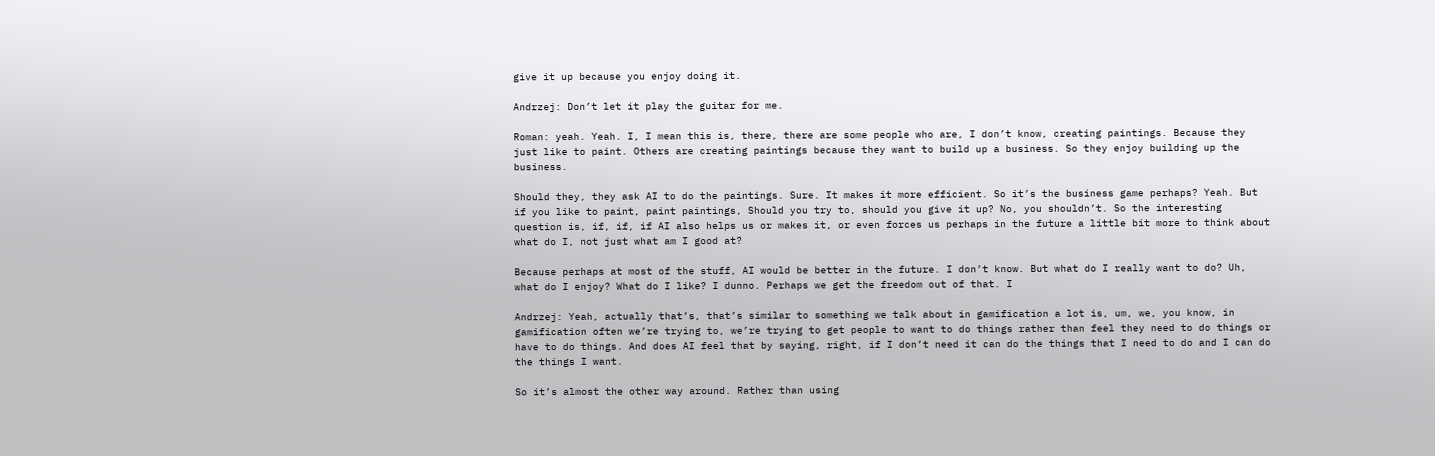give it up because you enjoy doing it.

Andrzej: Don’t let it play the guitar for me.

Roman: yeah. Yeah. I, I mean this is, there, there are some people who are, I don’t know, creating paintings. Because they just like to paint. Others are creating paintings because they want to build up a business. So they enjoy building up the business.

Should they, they ask AI to do the paintings. Sure. It makes it more efficient. So it’s the business game perhaps? Yeah. But if you like to paint, paint paintings, Should you try to, should you give it up? No, you shouldn’t. So the interesting question is, if, if, if AI also helps us or makes it, or even forces us perhaps in the future a little bit more to think about what do I, not just what am I good at?

Because perhaps at most of the stuff, AI would be better in the future. I don’t know. But what do I really want to do? Uh, what do I enjoy? What do I like? I dunno. Perhaps we get the freedom out of that. I

Andrzej: Yeah, actually that’s, that’s similar to something we talk about in gamification a lot is, um, we, you know, in gamification often we’re trying to, we’re trying to get people to want to do things rather than feel they need to do things or have to do things. And does AI feel that by saying, right, if I don’t need it can do the things that I need to do and I can do the things I want.

So it’s almost the other way around. Rather than using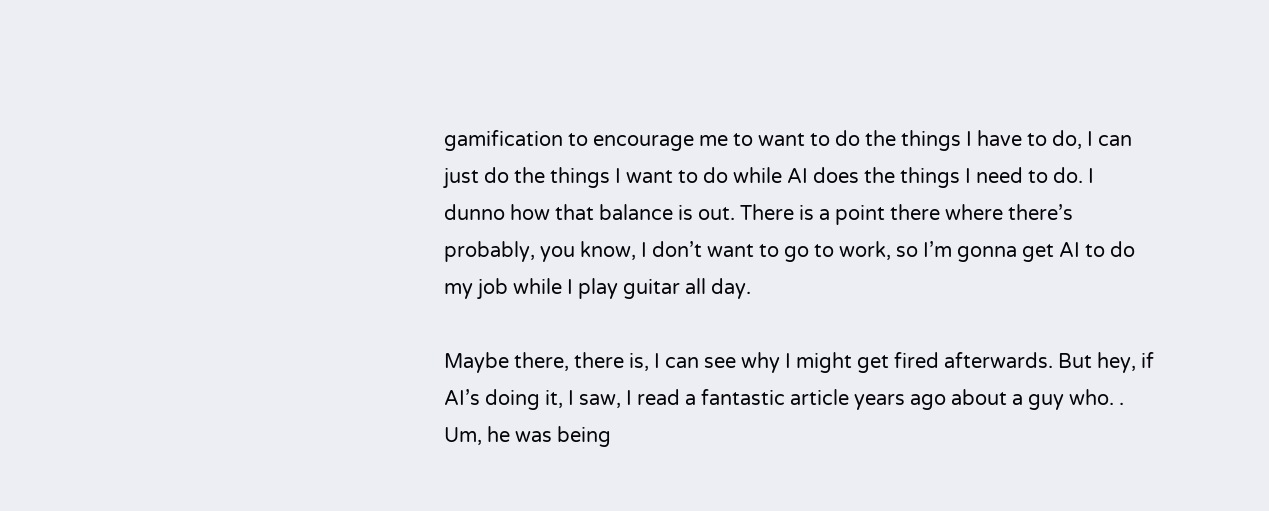gamification to encourage me to want to do the things I have to do, I can just do the things I want to do while AI does the things I need to do. I dunno how that balance is out. There is a point there where there’s probably, you know, I don’t want to go to work, so I’m gonna get AI to do my job while I play guitar all day.

Maybe there, there is, I can see why I might get fired afterwards. But hey, if AI’s doing it, I saw, I read a fantastic article years ago about a guy who. . Um, he was being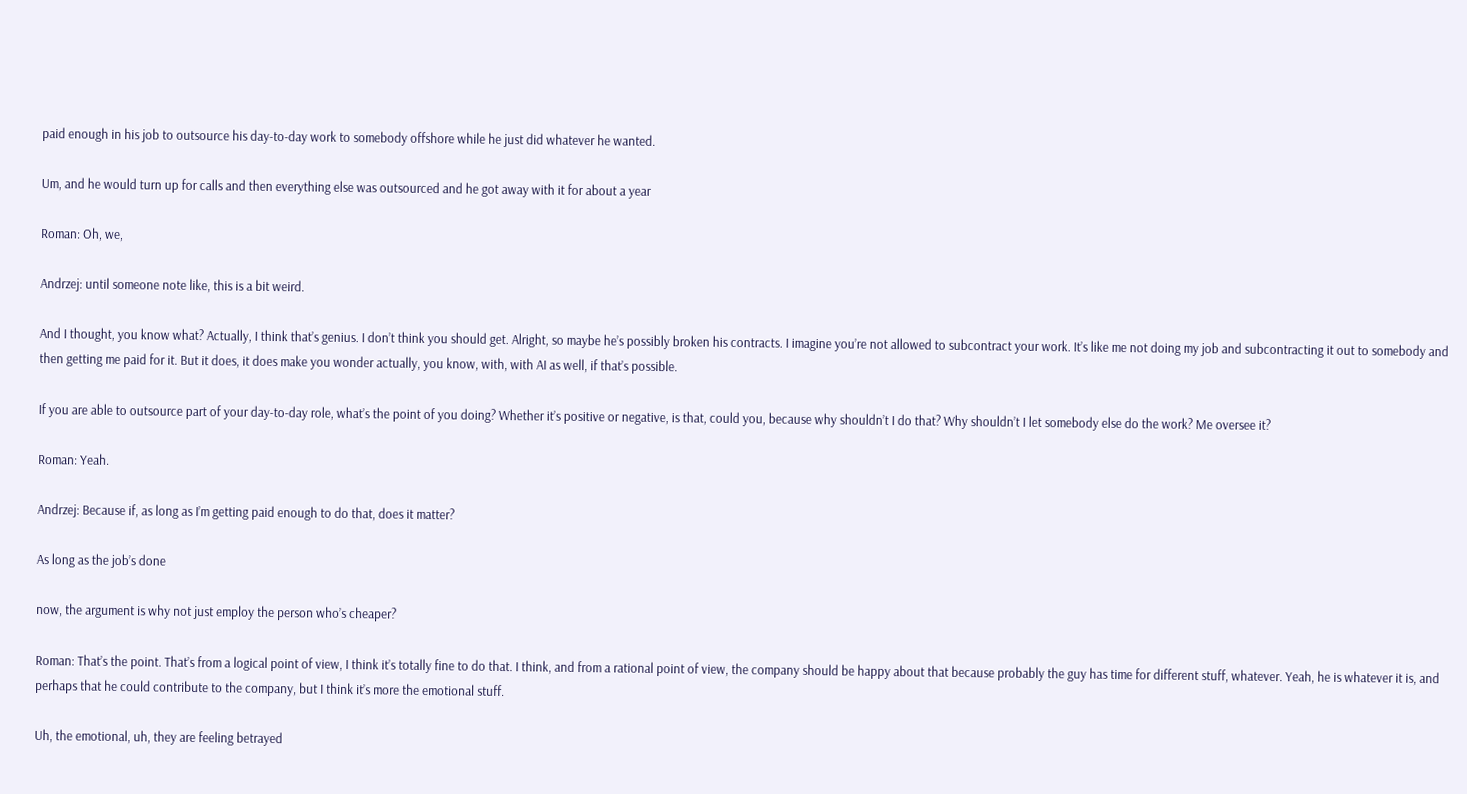paid enough in his job to outsource his day-to-day work to somebody offshore while he just did whatever he wanted.

Um, and he would turn up for calls and then everything else was outsourced and he got away with it for about a year

Roman: Oh, we,

Andrzej: until someone note like, this is a bit weird.

And I thought, you know what? Actually, I think that’s genius. I don’t think you should get. Alright, so maybe he’s possibly broken his contracts. I imagine you’re not allowed to subcontract your work. It’s like me not doing my job and subcontracting it out to somebody and then getting me paid for it. But it does, it does make you wonder actually, you know, with, with AI as well, if that’s possible.

If you are able to outsource part of your day-to-day role, what’s the point of you doing? Whether it’s positive or negative, is that, could you, because why shouldn’t I do that? Why shouldn’t I let somebody else do the work? Me oversee it?

Roman: Yeah.

Andrzej: Because if, as long as I’m getting paid enough to do that, does it matter?

As long as the job’s done

now, the argument is why not just employ the person who’s cheaper?

Roman: That’s the point. That’s from a logical point of view, I think it’s totally fine to do that. I think, and from a rational point of view, the company should be happy about that because probably the guy has time for different stuff, whatever. Yeah, he is whatever it is, and perhaps that he could contribute to the company, but I think it’s more the emotional stuff.

Uh, the emotional, uh, they are feeling betrayed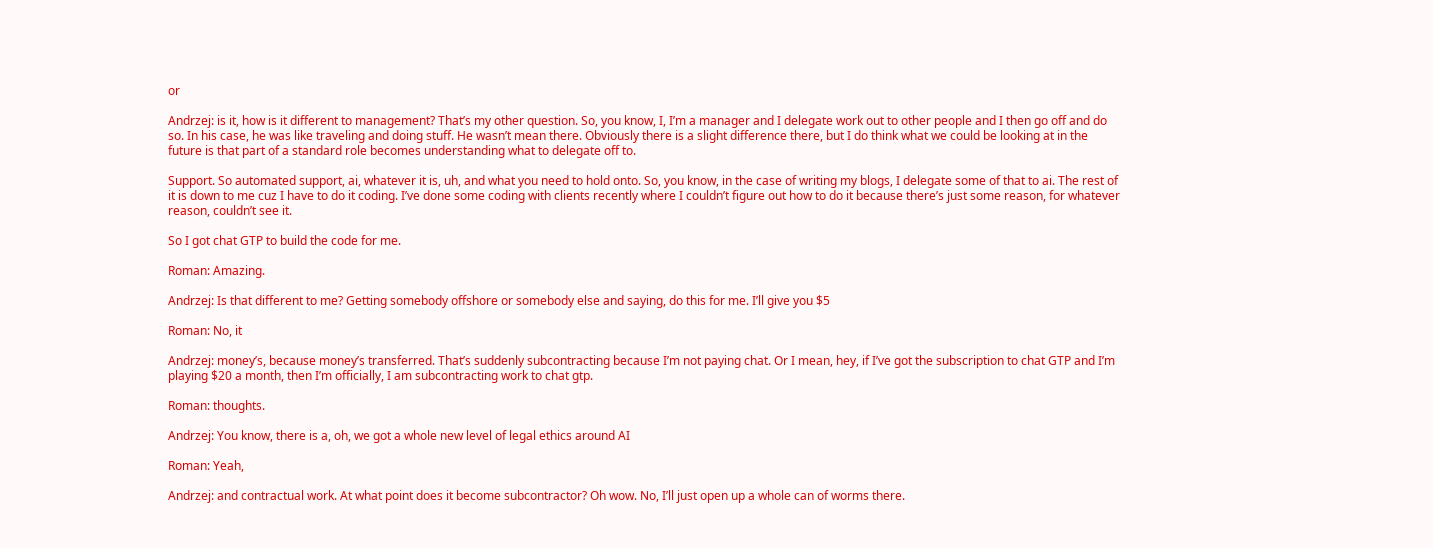or

Andrzej: is it, how is it different to management? That’s my other question. So, you know, I, I’m a manager and I delegate work out to other people and I then go off and do so. In his case, he was like traveling and doing stuff. He wasn’t mean there. Obviously there is a slight difference there, but I do think what we could be looking at in the future is that part of a standard role becomes understanding what to delegate off to.

Support. So automated support, ai, whatever it is, uh, and what you need to hold onto. So, you know, in the case of writing my blogs, I delegate some of that to ai. The rest of it is down to me cuz I have to do it coding. I’ve done some coding with clients recently where I couldn’t figure out how to do it because there’s just some reason, for whatever reason, couldn’t see it.

So I got chat GTP to build the code for me.

Roman: Amazing.

Andrzej: Is that different to me? Getting somebody offshore or somebody else and saying, do this for me. I’ll give you $5

Roman: No, it

Andrzej: money’s, because money’s transferred. That’s suddenly subcontracting because I’m not paying chat. Or I mean, hey, if I’ve got the subscription to chat GTP and I’m playing $20 a month, then I’m officially, I am subcontracting work to chat gtp.

Roman: thoughts.

Andrzej: You know, there is a, oh, we got a whole new level of legal ethics around AI

Roman: Yeah,

Andrzej: and contractual work. At what point does it become subcontractor? Oh wow. No, I’ll just open up a whole can of worms there.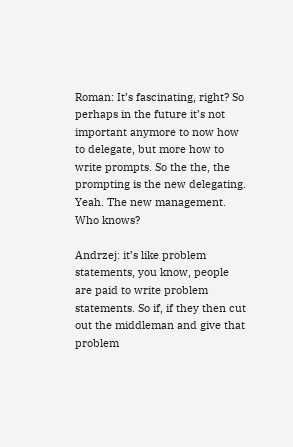Roman: It’s fascinating, right? So perhaps in the future it’s not important anymore to now how to delegate, but more how to write prompts. So the the, the prompting is the new delegating. Yeah. The new management. Who knows?

Andrzej: it’s like problem statements, you know, people are paid to write problem statements. So if, if they then cut out the middleman and give that problem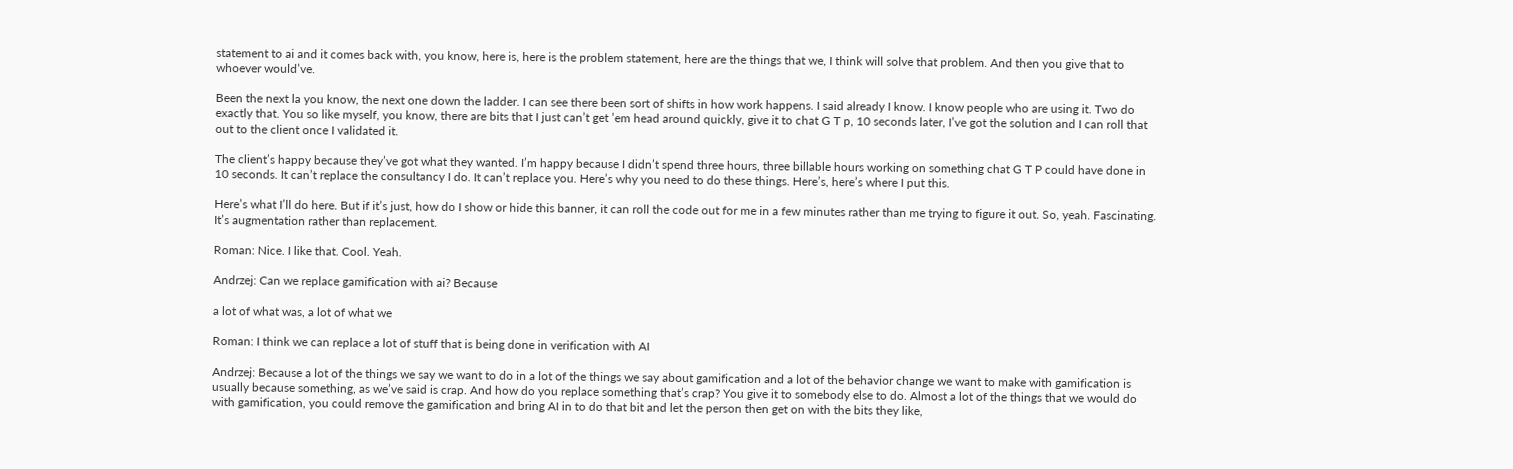statement to ai and it comes back with, you know, here is, here is the problem statement, here are the things that we, I think will solve that problem. And then you give that to whoever would’ve.

Been the next la you know, the next one down the ladder. I can see there been sort of shifts in how work happens. I said already I know. I know people who are using it. Two do exactly that. You so like myself, you know, there are bits that I just can’t get ’em head around quickly, give it to chat G T p, 10 seconds later, I’ve got the solution and I can roll that out to the client once I validated it.

The client’s happy because they’ve got what they wanted. I’m happy because I didn’t spend three hours, three billable hours working on something chat G T P could have done in 10 seconds. It can’t replace the consultancy I do. It can’t replace you. Here’s why you need to do these things. Here’s, here’s where I put this.

Here’s what I’ll do here. But if it’s just, how do I show or hide this banner, it can roll the code out for me in a few minutes rather than me trying to figure it out. So, yeah. Fascinating. It’s augmentation rather than replacement.

Roman: Nice. I like that. Cool. Yeah.

Andrzej: Can we replace gamification with ai? Because

a lot of what was, a lot of what we

Roman: I think we can replace a lot of stuff that is being done in verification with AI

Andrzej: Because a lot of the things we say we want to do in a lot of the things we say about gamification and a lot of the behavior change we want to make with gamification is usually because something, as we’ve said is crap. And how do you replace something that’s crap? You give it to somebody else to do. Almost a lot of the things that we would do with gamification, you could remove the gamification and bring AI in to do that bit and let the person then get on with the bits they like,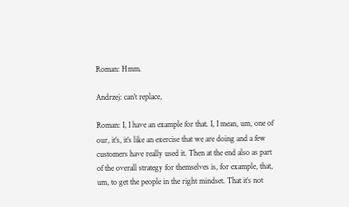Roman: Hmm.

Andrzej: can’t replace,

Roman: I, I have an example for that. I, I mean, um, one of our, it’s, it’s like an exercise that we are doing and a few customers have really used it. Then at the end also as part of the overall strategy for themselves is, for example, that, um, to get the people in the right mindset. That it’s not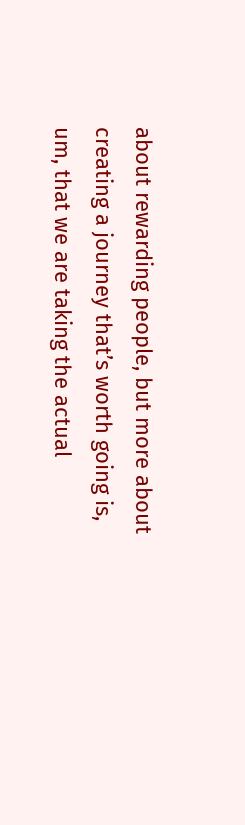about rewarding people, but more about creating a journey that’s worth going is, um, that we are taking the actual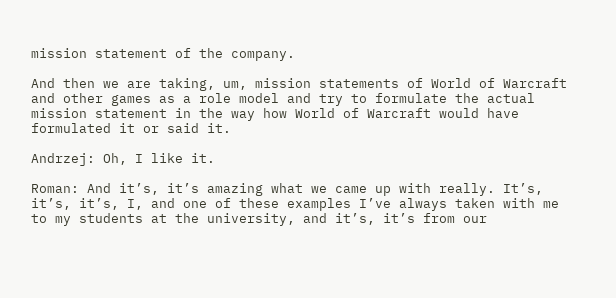mission statement of the company.

And then we are taking, um, mission statements of World of Warcraft and other games as a role model and try to formulate the actual mission statement in the way how World of Warcraft would have formulated it or said it.

Andrzej: Oh, I like it.

Roman: And it’s, it’s amazing what we came up with really. It’s, it’s, it’s, I, and one of these examples I’ve always taken with me to my students at the university, and it’s, it’s from our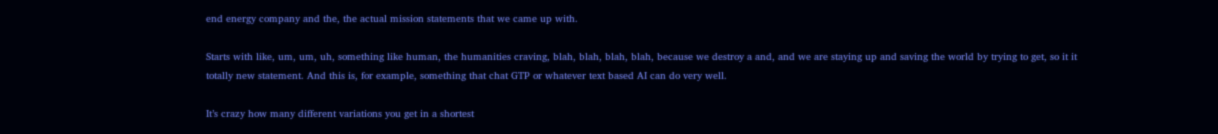end energy company and the, the actual mission statements that we came up with.

Starts with like, um, um, uh, something like human, the humanities craving, blah, blah, blah, blah, because we destroy a and, and we are staying up and saving the world by trying to get, so it it totally new statement. And this is, for example, something that chat GTP or whatever text based AI can do very well.

It’s crazy how many different variations you get in a shortest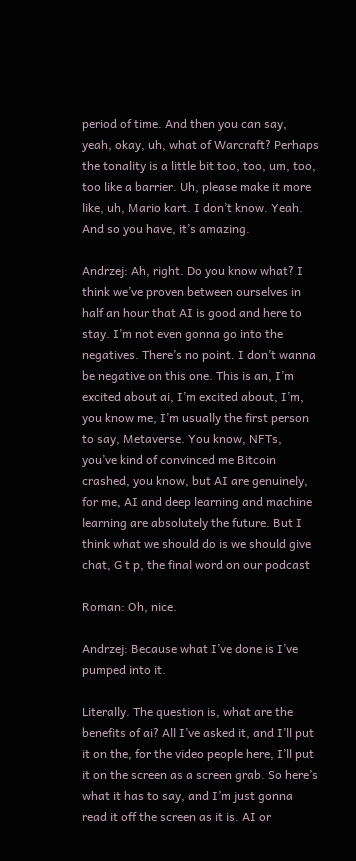period of time. And then you can say, yeah, okay, uh, what of Warcraft? Perhaps the tonality is a little bit too, too, um, too, too like a barrier. Uh, please make it more like, uh, Mario kart. I don’t know. Yeah. And so you have, it’s amazing.

Andrzej: Ah, right. Do you know what? I think we’ve proven between ourselves in half an hour that AI is good and here to stay. I’m not even gonna go into the negatives. There’s no point. I don’t wanna be negative on this one. This is an, I’m excited about ai, I’m excited about, I’m, you know me, I’m usually the first person to say, Metaverse. You know, NFTs, you’ve kind of convinced me Bitcoin crashed, you know, but AI are genuinely, for me, AI and deep learning and machine learning are absolutely the future. But I think what we should do is we should give chat, G t p, the final word on our podcast

Roman: Oh, nice.

Andrzej: Because what I’ve done is I’ve pumped into it.

Literally. The question is, what are the benefits of ai? All I’ve asked it, and I’ll put it on the, for the video people here, I’ll put it on the screen as a screen grab. So here’s what it has to say, and I’m just gonna read it off the screen as it is. AI or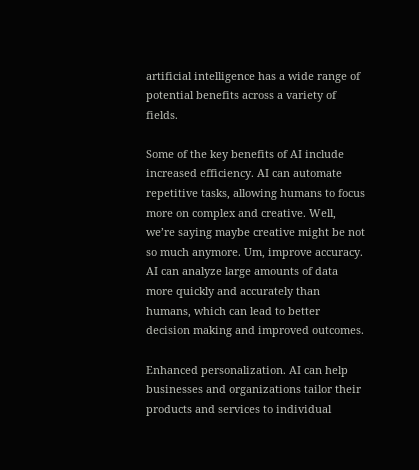artificial intelligence has a wide range of potential benefits across a variety of fields.

Some of the key benefits of AI include increased efficiency. AI can automate repetitive tasks, allowing humans to focus more on complex and creative. Well, we’re saying maybe creative might be not so much anymore. Um, improve accuracy. AI can analyze large amounts of data more quickly and accurately than humans, which can lead to better decision making and improved outcomes.

Enhanced personalization. AI can help businesses and organizations tailor their products and services to individual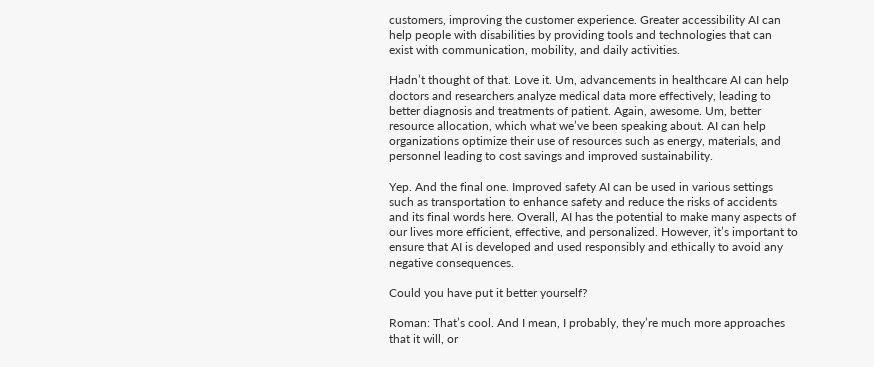customers, improving the customer experience. Greater accessibility AI can help people with disabilities by providing tools and technologies that can exist with communication, mobility, and daily activities.

Hadn’t thought of that. Love it. Um, advancements in healthcare AI can help doctors and researchers analyze medical data more effectively, leading to better diagnosis and treatments of patient. Again, awesome. Um, better resource allocation, which what we’ve been speaking about. AI can help organizations optimize their use of resources such as energy, materials, and personnel leading to cost savings and improved sustainability.

Yep. And the final one. Improved safety AI can be used in various settings such as transportation to enhance safety and reduce the risks of accidents and its final words here. Overall, AI has the potential to make many aspects of our lives more efficient, effective, and personalized. However, it’s important to ensure that AI is developed and used responsibly and ethically to avoid any negative consequences.

Could you have put it better yourself?

Roman: That’s cool. And I mean, I probably, they’re much more approaches that it will, or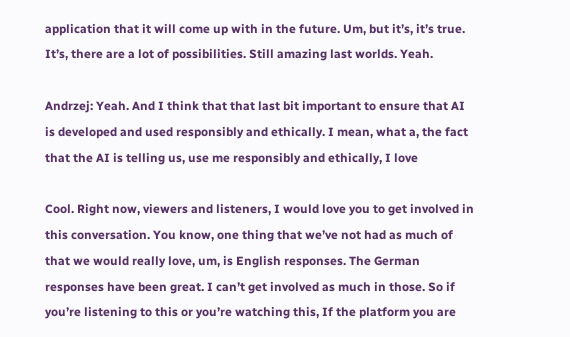application that it will come up with in the future. Um, but it’s, it’s true. It’s, there are a lot of possibilities. Still amazing last worlds. Yeah.

Andrzej: Yeah. And I think that that last bit important to ensure that AI is developed and used responsibly and ethically. I mean, what a, the fact that the AI is telling us, use me responsibly and ethically, I love

Cool. Right now, viewers and listeners, I would love you to get involved in this conversation. You know, one thing that we’ve not had as much of that we would really love, um, is English responses. The German responses have been great. I can’t get involved as much in those. So if you’re listening to this or you’re watching this, If the platform you are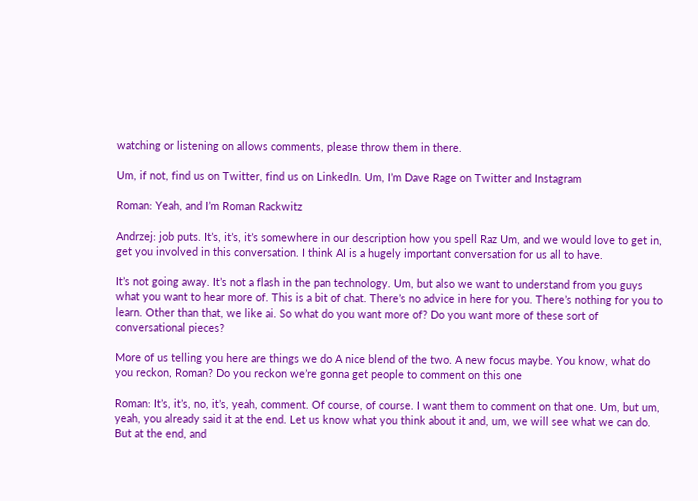watching or listening on allows comments, please throw them in there.

Um, if not, find us on Twitter, find us on LinkedIn. Um, I’m Dave Rage on Twitter and Instagram

Roman: Yeah, and I’m Roman Rackwitz

Andrzej: job puts. It’s, it’s, it’s somewhere in our description how you spell Raz Um, and we would love to get in, get you involved in this conversation. I think AI is a hugely important conversation for us all to have.

It’s not going away. It’s not a flash in the pan technology. Um, but also we want to understand from you guys what you want to hear more of. This is a bit of chat. There’s no advice in here for you. There’s nothing for you to learn. Other than that, we like ai. So what do you want more of? Do you want more of these sort of conversational pieces?

More of us telling you here are things we do A nice blend of the two. A new focus maybe. You know, what do you reckon, Roman? Do you reckon we’re gonna get people to comment on this one

Roman: It’s, it’s, no, it’s, yeah, comment. Of course, of course. I want them to comment on that one. Um, but um, yeah, you already said it at the end. Let us know what you think about it and, um, we will see what we can do. But at the end, and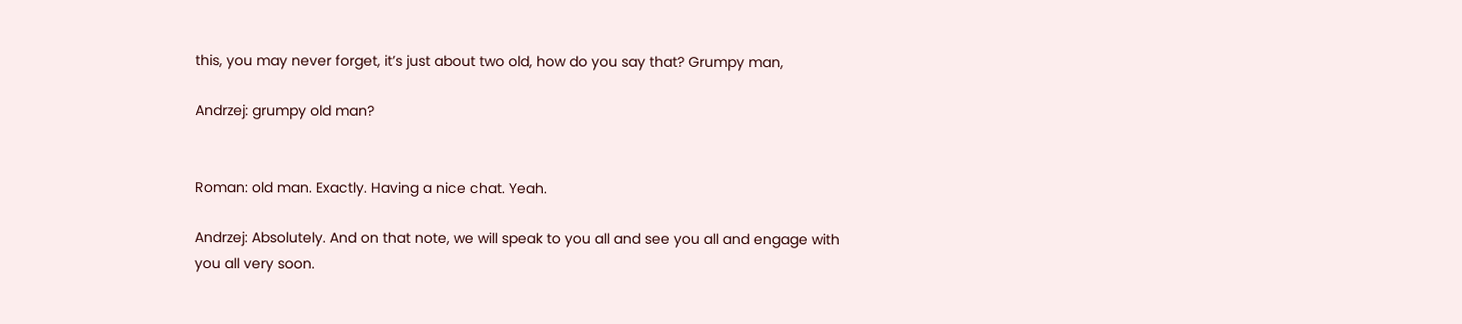this, you may never forget, it’s just about two old, how do you say that? Grumpy man,

Andrzej: grumpy old man?


Roman: old man. Exactly. Having a nice chat. Yeah.

Andrzej: Absolutely. And on that note, we will speak to you all and see you all and engage with you all very soon.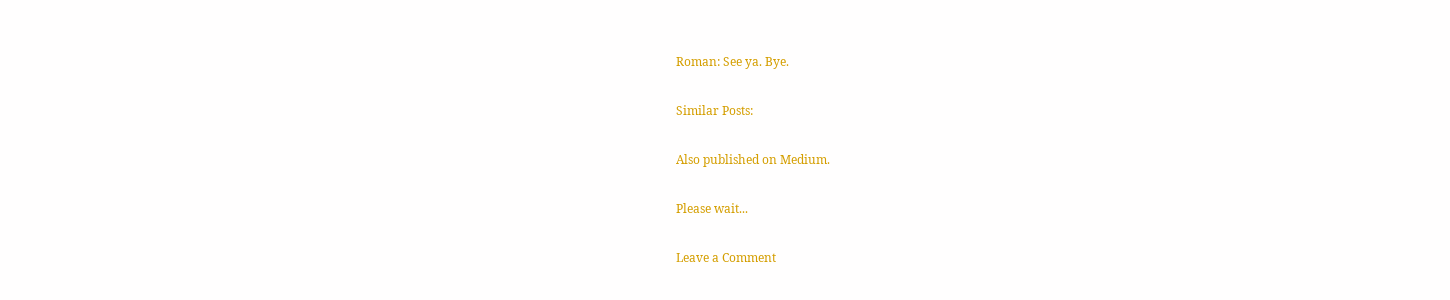Roman: See ya. Bye.

Similar Posts:

Also published on Medium.

Please wait...

Leave a Comment